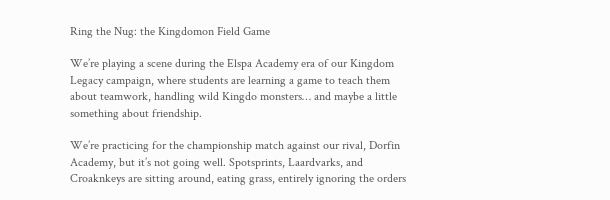Ring the Nug: the Kingdomon Field Game

We’re playing a scene during the Elspa Academy era of our Kingdom Legacy campaign, where students are learning a game to teach them about teamwork, handling wild Kingdo monsters… and maybe a little something about friendship.

We’re practicing for the championship match against our rival, Dorfin Academy, but it’s not going well. Spotsprints, Laardvarks, and Croaknkeys are sitting around, eating grass, entirely ignoring the orders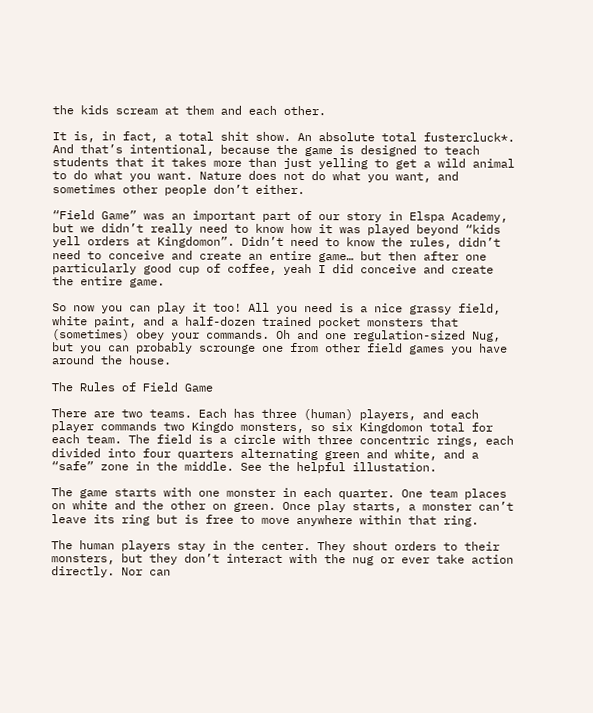the kids scream at them and each other.

It is, in fact, a total shit show. An absolute total fustercluck*. And that’s intentional, because the game is designed to teach students that it takes more than just yelling to get a wild animal to do what you want. Nature does not do what you want, and sometimes other people don’t either.

“Field Game” was an important part of our story in Elspa Academy, but we didn’t really need to know how it was played beyond “kids yell orders at Kingdomon”. Didn’t need to know the rules, didn’t need to conceive and create an entire game… but then after one particularly good cup of coffee, yeah I did conceive and create the entire game.

So now you can play it too! All you need is a nice grassy field, white paint, and a half-dozen trained pocket monsters that (sometimes) obey your commands. Oh and one regulation-sized Nug, but you can probably scrounge one from other field games you have around the house.

The Rules of Field Game

There are two teams. Each has three (human) players, and each player commands two Kingdo monsters, so six Kingdomon total for each team. The field is a circle with three concentric rings, each divided into four quarters alternating green and white, and a “safe” zone in the middle. See the helpful illustation.

The game starts with one monster in each quarter. One team places on white and the other on green. Once play starts, a monster can’t leave its ring but is free to move anywhere within that ring.

The human players stay in the center. They shout orders to their monsters, but they don’t interact with the nug or ever take action directly. Nor can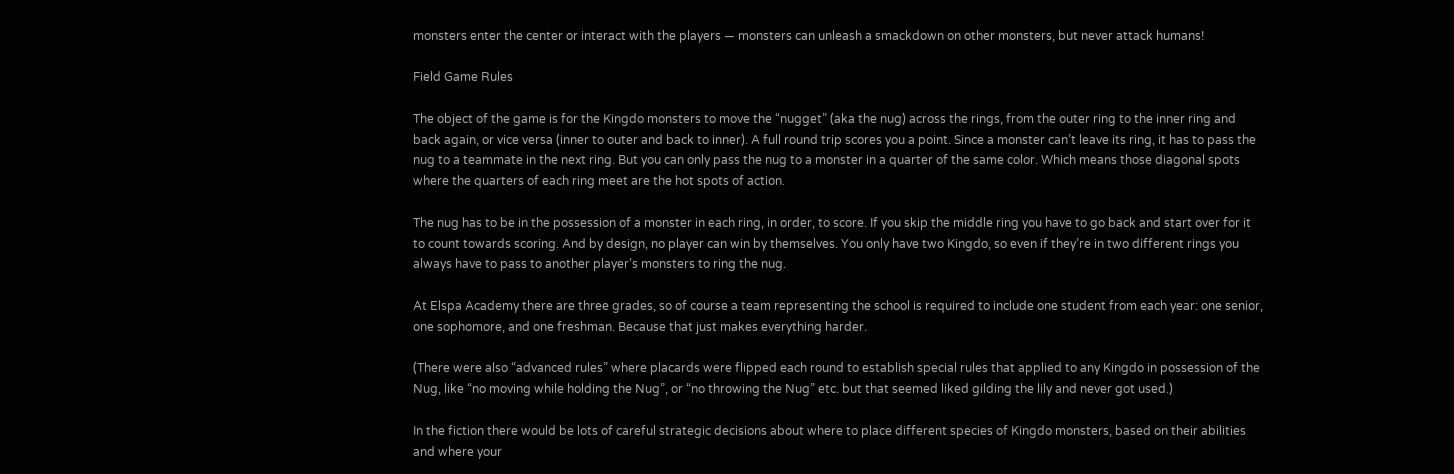monsters enter the center or interact with the players — monsters can unleash a smackdown on other monsters, but never attack humans!

Field Game Rules

The object of the game is for the Kingdo monsters to move the “nugget” (aka the nug) across the rings, from the outer ring to the inner ring and back again, or vice versa (inner to outer and back to inner). A full round trip scores you a point. Since a monster can’t leave its ring, it has to pass the nug to a teammate in the next ring. But you can only pass the nug to a monster in a quarter of the same color. Which means those diagonal spots where the quarters of each ring meet are the hot spots of action.

The nug has to be in the possession of a monster in each ring, in order, to score. If you skip the middle ring you have to go back and start over for it to count towards scoring. And by design, no player can win by themselves. You only have two Kingdo, so even if they’re in two different rings you always have to pass to another player’s monsters to ring the nug.

At Elspa Academy there are three grades, so of course a team representing the school is required to include one student from each year: one senior, one sophomore, and one freshman. Because that just makes everything harder.

(There were also “advanced rules” where placards were flipped each round to establish special rules that applied to any Kingdo in possession of the Nug, like “no moving while holding the Nug”, or “no throwing the Nug” etc. but that seemed liked gilding the lily and never got used.)

In the fiction there would be lots of careful strategic decisions about where to place different species of Kingdo monsters, based on their abilities and where your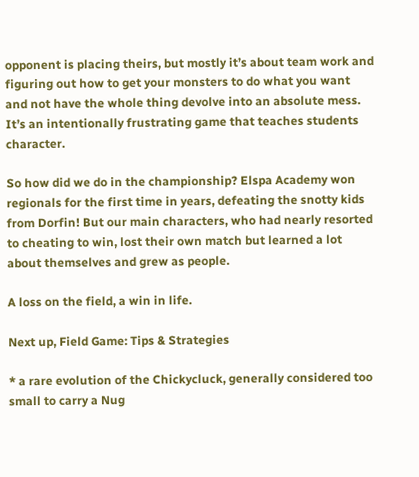opponent is placing theirs, but mostly it’s about team work and figuring out how to get your monsters to do what you want and not have the whole thing devolve into an absolute mess. It’s an intentionally frustrating game that teaches students character.

So how did we do in the championship? Elspa Academy won regionals for the first time in years, defeating the snotty kids from Dorfin! But our main characters, who had nearly resorted to cheating to win, lost their own match but learned a lot about themselves and grew as people.

A loss on the field, a win in life.

Next up, Field Game: Tips & Strategies

* a rare evolution of the Chickycluck, generally considered too small to carry a Nug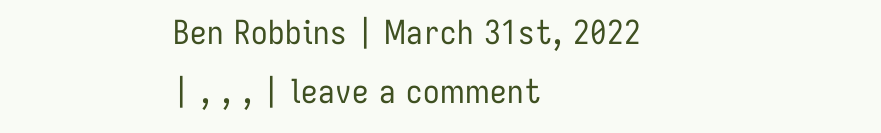Ben Robbins | March 31st, 2022 | , , , | leave a comment